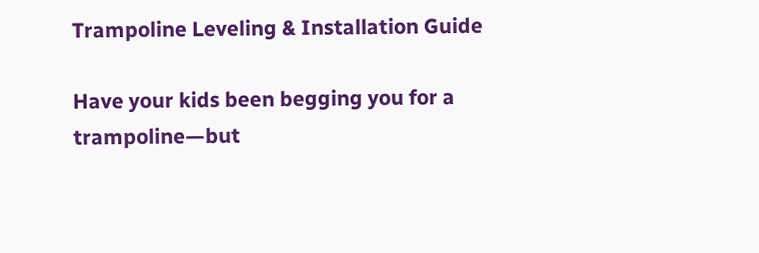Trampoline Leveling & Installation Guide

Have your kids been begging you for a trampoline—but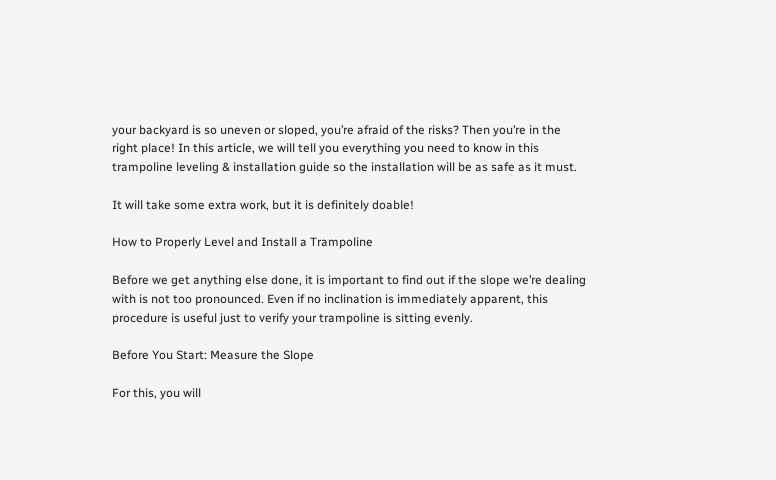your backyard is so uneven or sloped, you’re afraid of the risks? Then you’re in the right place! In this article, we will tell you everything you need to know in this trampoline leveling & installation guide so the installation will be as safe as it must.

It will take some extra work, but it is definitely doable!

How to Properly Level and Install a Trampoline

Before we get anything else done, it is important to find out if the slope we’re dealing with is not too pronounced. Even if no inclination is immediately apparent, this procedure is useful just to verify your trampoline is sitting evenly.

Before You Start: Measure the Slope

For this, you will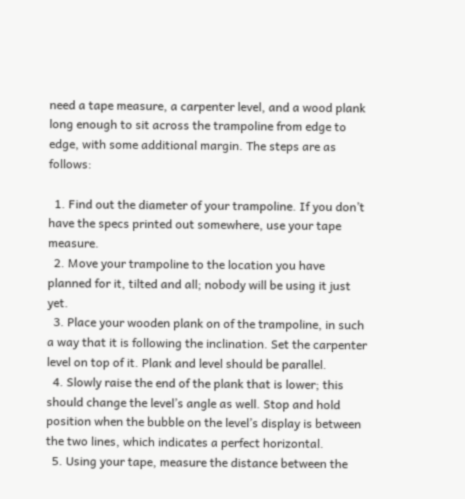need a tape measure, a carpenter level, and a wood plank long enough to sit across the trampoline from edge to edge, with some additional margin. The steps are as follows:

  1. Find out the diameter of your trampoline. If you don’t have the specs printed out somewhere, use your tape measure.
  2. Move your trampoline to the location you have planned for it, tilted and all; nobody will be using it just yet.
  3. Place your wooden plank on of the trampoline, in such a way that it is following the inclination. Set the carpenter level on top of it. Plank and level should be parallel.
  4. Slowly raise the end of the plank that is lower; this should change the level’s angle as well. Stop and hold position when the bubble on the level’s display is between the two lines, which indicates a perfect horizontal.
  5. Using your tape, measure the distance between the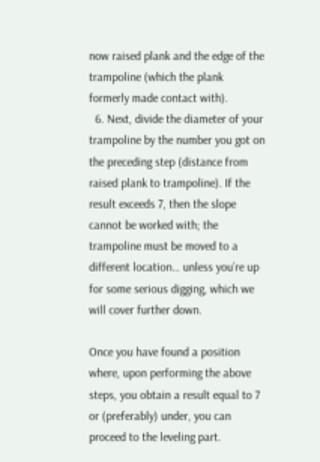now raised plank and the edge of the trampoline (which the plank formerly made contact with).
  6. Next, divide the diameter of your trampoline by the number you got on the preceding step (distance from raised plank to trampoline). If the result exceeds 7, then the slope cannot be worked with; the trampoline must be moved to a different location… unless you’re up for some serious digging, which we will cover further down.

Once you have found a position where, upon performing the above steps, you obtain a result equal to 7 or (preferably) under, you can proceed to the leveling part.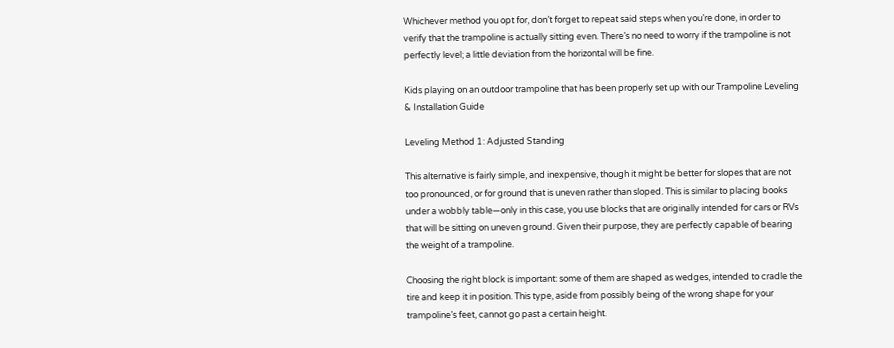Whichever method you opt for, don’t forget to repeat said steps when you’re done, in order to verify that the trampoline is actually sitting even. There’s no need to worry if the trampoline is not perfectly level; a little deviation from the horizontal will be fine.

Kids playing on an outdoor trampoline that has been properly set up with our Trampoline Leveling & Installation Guide

Leveling Method 1: Adjusted Standing

This alternative is fairly simple, and inexpensive, though it might be better for slopes that are not too pronounced, or for ground that is uneven rather than sloped. This is similar to placing books under a wobbly table—only in this case, you use blocks that are originally intended for cars or RVs that will be sitting on uneven ground. Given their purpose, they are perfectly capable of bearing the weight of a trampoline.

Choosing the right block is important: some of them are shaped as wedges, intended to cradle the tire and keep it in position. This type, aside from possibly being of the wrong shape for your trampoline’s feet, cannot go past a certain height.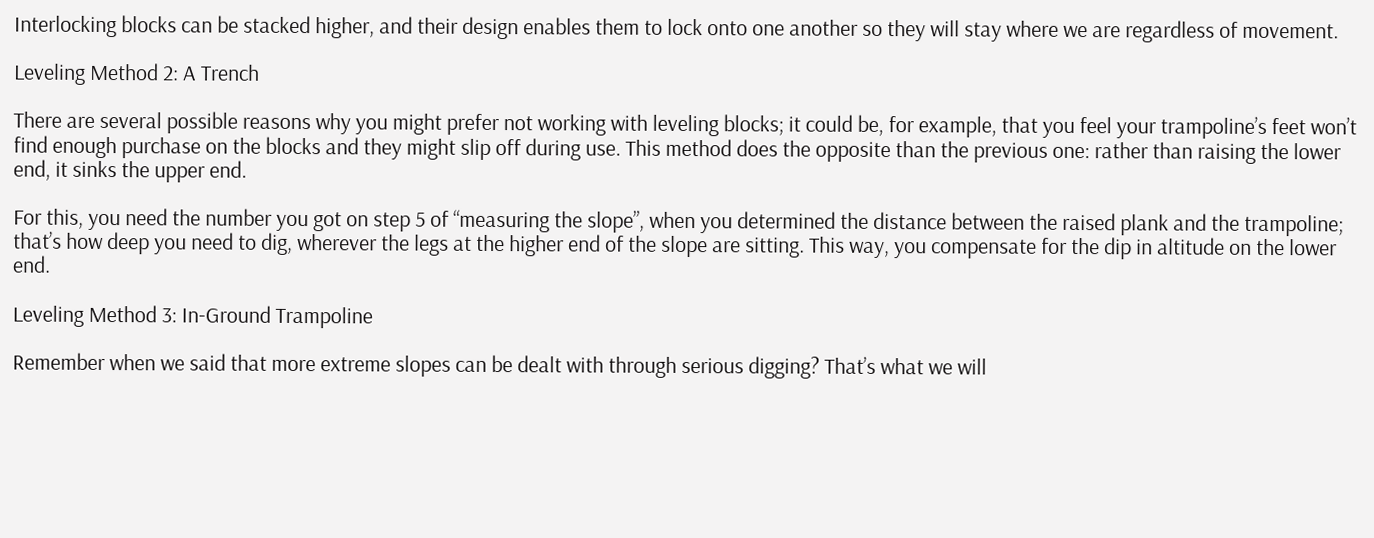Interlocking blocks can be stacked higher, and their design enables them to lock onto one another so they will stay where we are regardless of movement.

Leveling Method 2: A Trench

There are several possible reasons why you might prefer not working with leveling blocks; it could be, for example, that you feel your trampoline’s feet won’t find enough purchase on the blocks and they might slip off during use. This method does the opposite than the previous one: rather than raising the lower end, it sinks the upper end.

For this, you need the number you got on step 5 of “measuring the slope”, when you determined the distance between the raised plank and the trampoline; that’s how deep you need to dig, wherever the legs at the higher end of the slope are sitting. This way, you compensate for the dip in altitude on the lower end.

Leveling Method 3: In-Ground Trampoline

Remember when we said that more extreme slopes can be dealt with through serious digging? That’s what we will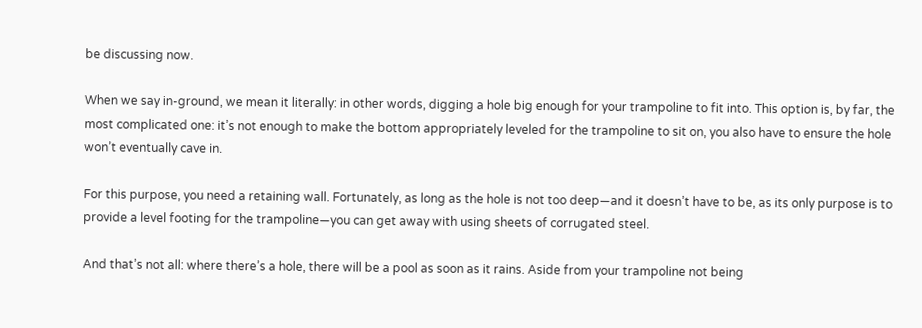be discussing now.

When we say in-ground, we mean it literally: in other words, digging a hole big enough for your trampoline to fit into. This option is, by far, the most complicated one: it’s not enough to make the bottom appropriately leveled for the trampoline to sit on, you also have to ensure the hole won’t eventually cave in.

For this purpose, you need a retaining wall. Fortunately, as long as the hole is not too deep—and it doesn’t have to be, as its only purpose is to provide a level footing for the trampoline—you can get away with using sheets of corrugated steel.

And that’s not all: where there’s a hole, there will be a pool as soon as it rains. Aside from your trampoline not being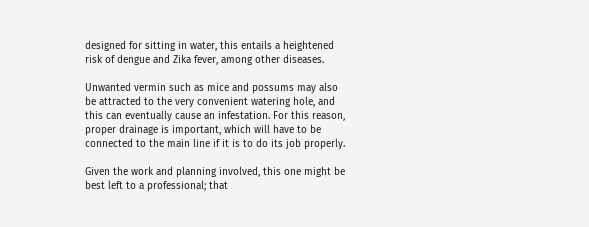designed for sitting in water, this entails a heightened risk of dengue and Zika fever, among other diseases.

Unwanted vermin such as mice and possums may also be attracted to the very convenient watering hole, and this can eventually cause an infestation. For this reason, proper drainage is important, which will have to be connected to the main line if it is to do its job properly.

Given the work and planning involved, this one might be best left to a professional; that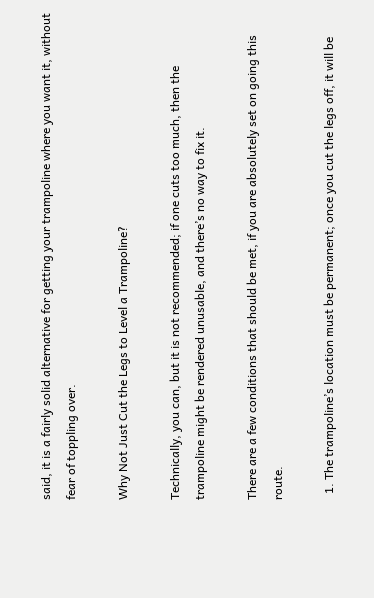said, it is a fairly solid alternative for getting your trampoline where you want it, without fear of toppling over.

Why Not Just Cut the Legs to Level a Trampoline?

Technically, you can, but it is not recommended; if one cuts too much, then the trampoline might be rendered unusable, and there’s no way to fix it.

There are a few conditions that should be met, if you are absolutely set on going this route.

  1. The trampoline’s location must be permanent; once you cut the legs off, it will be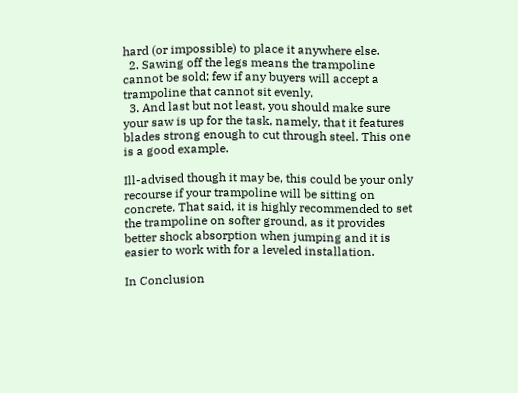hard (or impossible) to place it anywhere else.
  2. Sawing off the legs means the trampoline cannot be sold; few if any buyers will accept a trampoline that cannot sit evenly.
  3. And last but not least, you should make sure your saw is up for the task, namely, that it features blades strong enough to cut through steel. This one is a good example.

Ill-advised though it may be, this could be your only recourse if your trampoline will be sitting on concrete. That said, it is highly recommended to set the trampoline on softer ground, as it provides better shock absorption when jumping and it is easier to work with for a leveled installation.

In Conclusion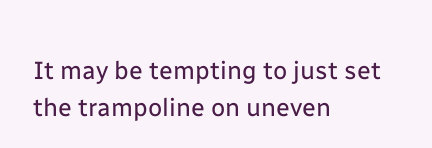It may be tempting to just set the trampoline on uneven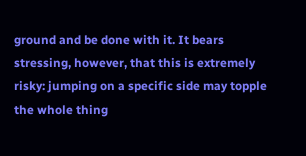ground and be done with it. It bears stressing, however, that this is extremely risky: jumping on a specific side may topple the whole thing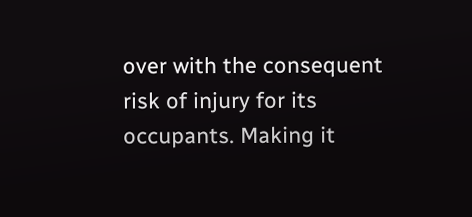over with the consequent risk of injury for its occupants. Making it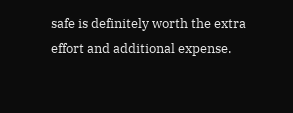safe is definitely worth the extra effort and additional expense.